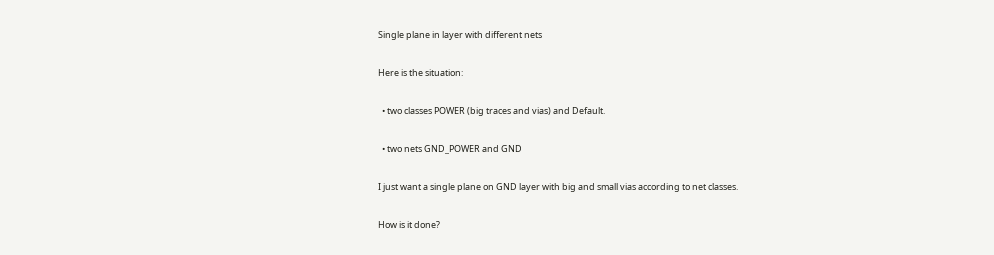Single plane in layer with different nets

Here is the situation:

  • two classes POWER (big traces and vias) and Default.

  • two nets GND_POWER and GND

I just want a single plane on GND layer with big and small vias according to net classes.

How is it done?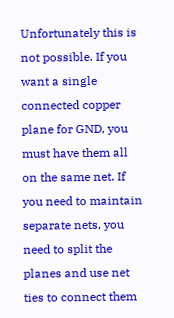Unfortunately this is not possible. If you want a single connected copper plane for GND, you must have them all on the same net. If you need to maintain separate nets, you need to split the planes and use net ties to connect them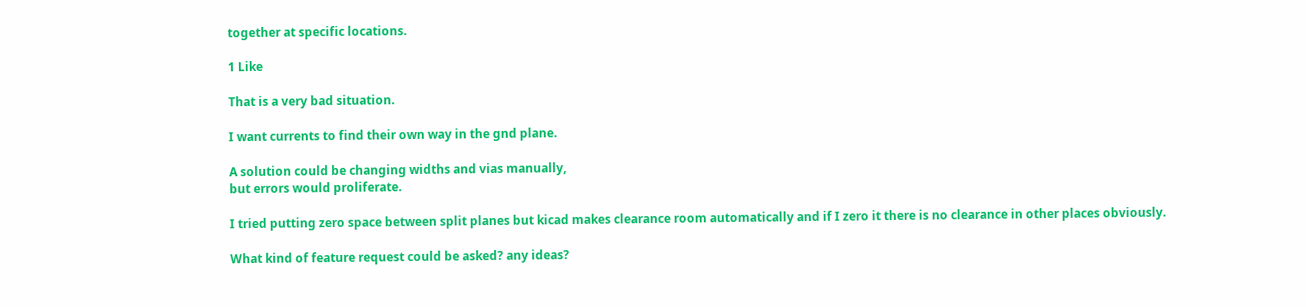together at specific locations.

1 Like

That is a very bad situation.

I want currents to find their own way in the gnd plane.

A solution could be changing widths and vias manually,
but errors would proliferate.

I tried putting zero space between split planes but kicad makes clearance room automatically and if I zero it there is no clearance in other places obviously.

What kind of feature request could be asked? any ideas?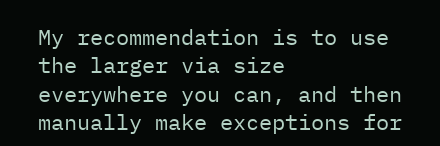My recommendation is to use the larger via size everywhere you can, and then manually make exceptions for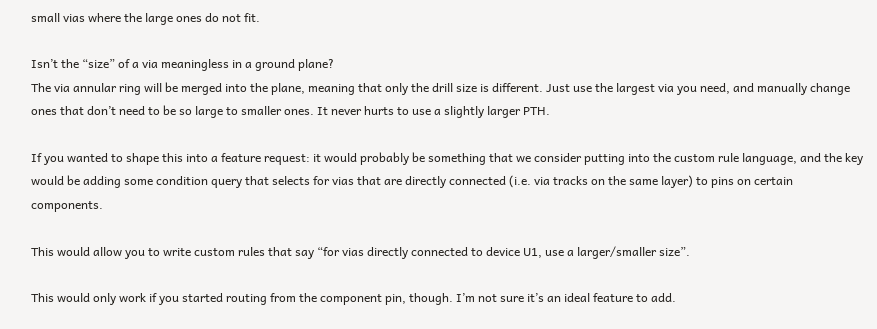small vias where the large ones do not fit.

Isn’t the “size” of a via meaningless in a ground plane?
The via annular ring will be merged into the plane, meaning that only the drill size is different. Just use the largest via you need, and manually change ones that don’t need to be so large to smaller ones. It never hurts to use a slightly larger PTH.

If you wanted to shape this into a feature request: it would probably be something that we consider putting into the custom rule language, and the key would be adding some condition query that selects for vias that are directly connected (i.e. via tracks on the same layer) to pins on certain components.

This would allow you to write custom rules that say “for vias directly connected to device U1, use a larger/smaller size”.

This would only work if you started routing from the component pin, though. I’m not sure it’s an ideal feature to add.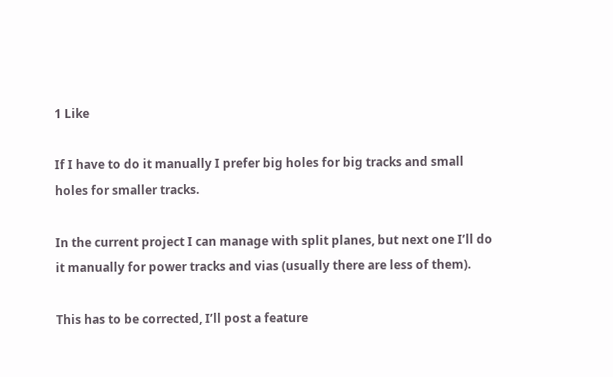1 Like

If I have to do it manually I prefer big holes for big tracks and small holes for smaller tracks.

In the current project I can manage with split planes, but next one I’ll do it manually for power tracks and vias (usually there are less of them).

This has to be corrected, I’ll post a feature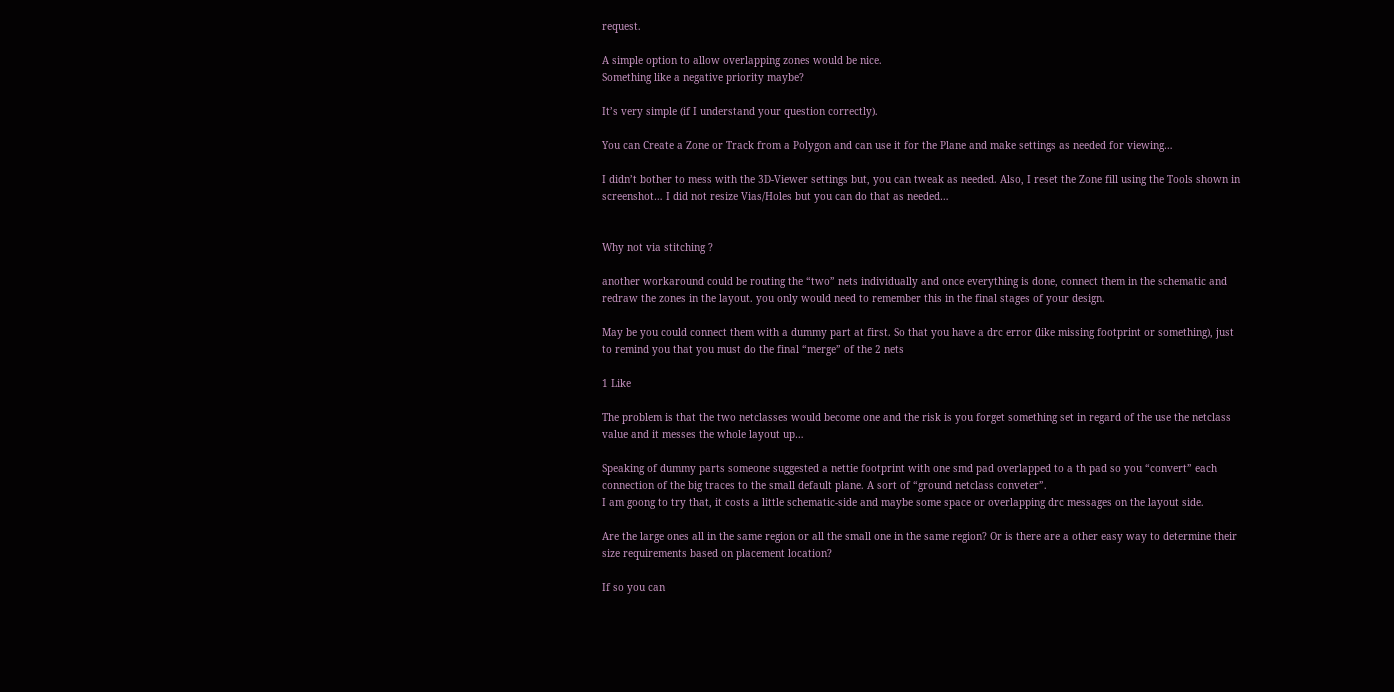request.

A simple option to allow overlapping zones would be nice.
Something like a negative priority maybe?

It’s very simple (if I understand your question correctly).

You can Create a Zone or Track from a Polygon and can use it for the Plane and make settings as needed for viewing…

I didn’t bother to mess with the 3D-Viewer settings but, you can tweak as needed. Also, I reset the Zone fill using the Tools shown in screenshot… I did not resize Vias/Holes but you can do that as needed…


Why not via stitching ?

another workaround could be routing the “two” nets individually and once everything is done, connect them in the schematic and redraw the zones in the layout. you only would need to remember this in the final stages of your design.

May be you could connect them with a dummy part at first. So that you have a drc error (like missing footprint or something), just to remind you that you must do the final “merge” of the 2 nets

1 Like

The problem is that the two netclasses would become one and the risk is you forget something set in regard of the use the netclass value and it messes the whole layout up…

Speaking of dummy parts someone suggested a nettie footprint with one smd pad overlapped to a th pad so you “convert” each connection of the big traces to the small default plane. A sort of “ground netclass conveter”.
I am goong to try that, it costs a little schematic-side and maybe some space or overlapping drc messages on the layout side.

Are the large ones all in the same region or all the small one in the same region? Or is there are a other easy way to determine their size requirements based on placement location?

If so you can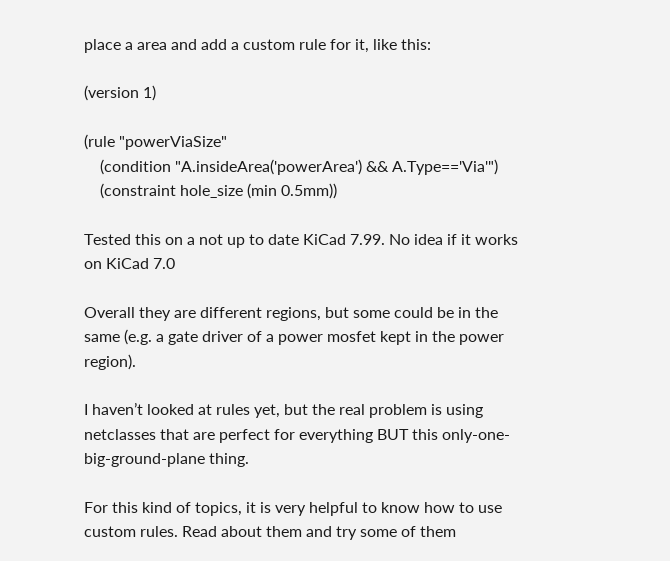place a area and add a custom rule for it, like this:

(version 1)

(rule "powerViaSize"
    (condition "A.insideArea('powerArea') && A.Type=='Via'")
    (constraint hole_size (min 0.5mm))

Tested this on a not up to date KiCad 7.99. No idea if it works on KiCad 7.0

Overall they are different regions, but some could be in the same (e.g. a gate driver of a power mosfet kept in the power region).

I haven’t looked at rules yet, but the real problem is using netclasses that are perfect for everything BUT this only-one-big-ground-plane thing.

For this kind of topics, it is very helpful to know how to use custom rules. Read about them and try some of them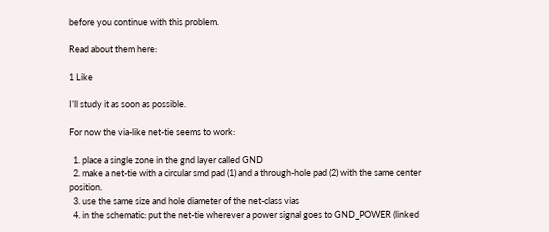before you continue with this problem.

Read about them here:

1 Like

I’ll study it as soon as possible.

For now the via-like net-tie seems to work:

  1. place a single zone in the gnd layer called GND
  2. make a net-tie with a circular smd pad (1) and a through-hole pad (2) with the same center position.
  3. use the same size and hole diameter of the net-class vias
  4. in the schematic: put the net-tie wherever a power signal goes to GND_POWER (linked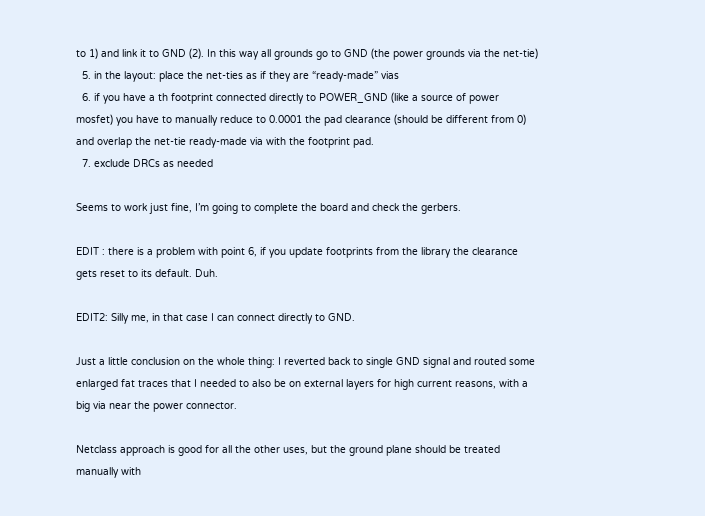to 1) and link it to GND (2). In this way all grounds go to GND (the power grounds via the net-tie)
  5. in the layout: place the net-ties as if they are “ready-made” vias
  6. if you have a th footprint connected directly to POWER_GND (like a source of power mosfet) you have to manually reduce to 0.0001 the pad clearance (should be different from 0) and overlap the net-tie ready-made via with the footprint pad.
  7. exclude DRCs as needed

Seems to work just fine, I’m going to complete the board and check the gerbers.

EDIT : there is a problem with point 6, if you update footprints from the library the clearance gets reset to its default. Duh.

EDIT2: Silly me, in that case I can connect directly to GND.

Just a little conclusion on the whole thing: I reverted back to single GND signal and routed some enlarged fat traces that I needed to also be on external layers for high current reasons, with a big via near the power connector.

Netclass approach is good for all the other uses, but the ground plane should be treated manually with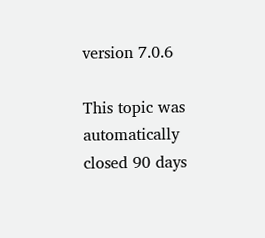version 7.0.6

This topic was automatically closed 90 days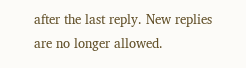after the last reply. New replies are no longer allowed.